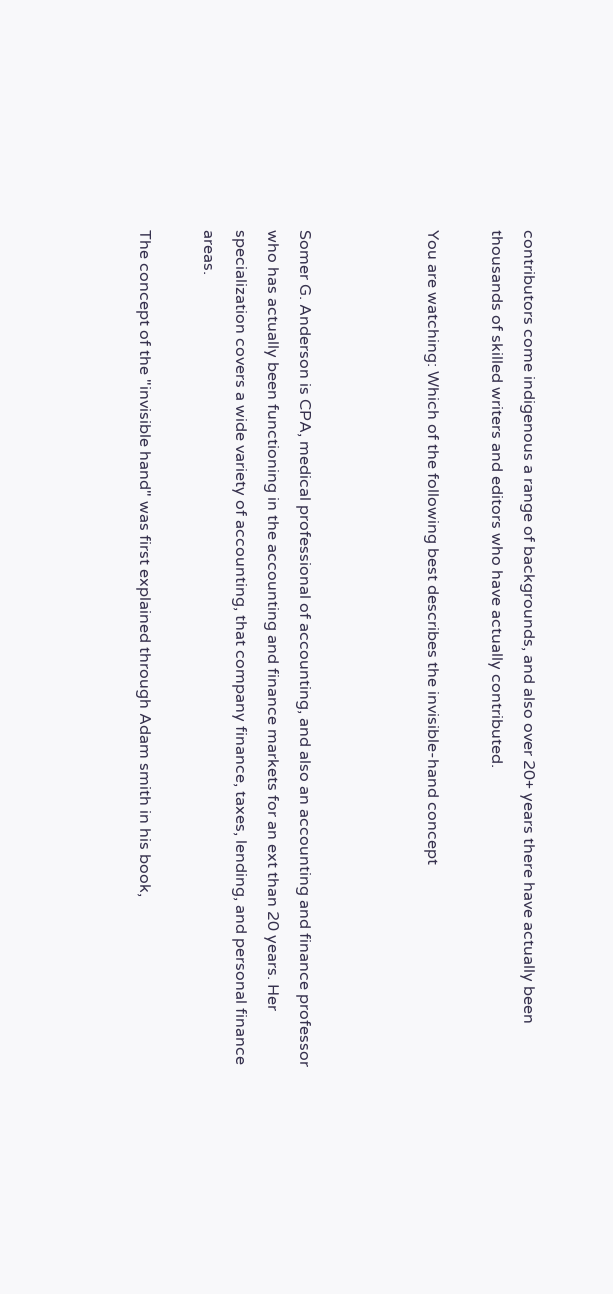contributors come indigenous a range of backgrounds, and also over 20+ years there have actually been thousands of skilled writers and editors who have actually contributed.

You are watching: Which of the following best describes the invisible-hand concept



Somer G. Anderson is CPA, medical professional of accounting, and also an accounting and finance professor who has actually been functioning in the accounting and finance markets for an ext than 20 years. Her specialization covers a wide variety of accounting, that company finance, taxes, lending, and personal finance areas.

The concept of the "invisible hand" was first explained through Adam smith in his book,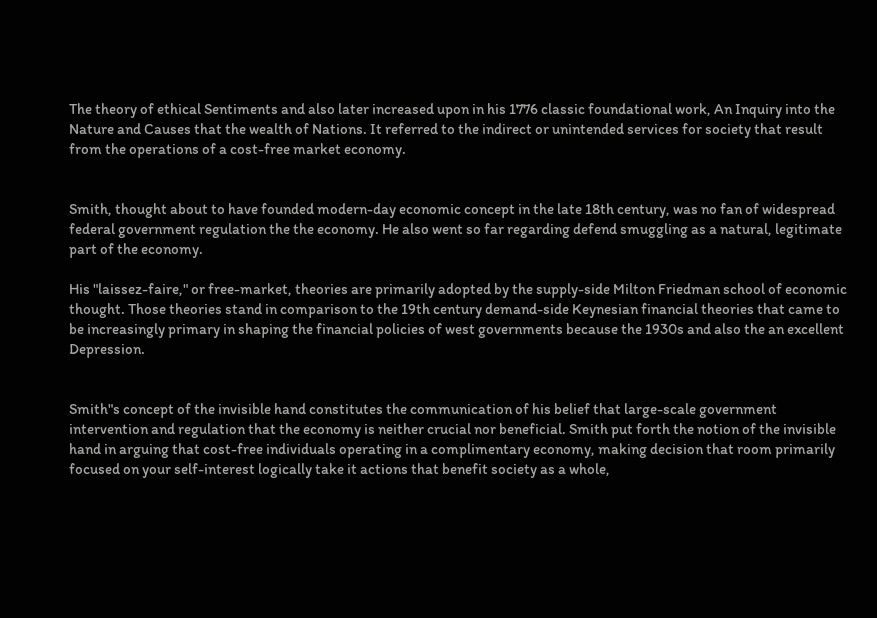The theory of ethical Sentiments and also later increased upon in his 1776 classic foundational work, An Inquiry into the Nature and Causes that the wealth of Nations. It referred to the indirect or unintended services for society that result from the operations of a cost-free market economy.


Smith, thought about to have founded modern-day economic concept in the late 18th century, was no fan of widespread federal government regulation the the economy. He also went so far regarding defend smuggling as a natural, legitimate part of the economy.

His "laissez-faire," or free-market, theories are primarily adopted by the supply-side Milton Friedman school of economic thought. Those theories stand in comparison to the 19th century demand-side Keynesian financial theories that came to be increasingly primary in shaping the financial policies of west governments because the 1930s and also the an excellent Depression.


Smith"s concept of the invisible hand constitutes the communication of his belief that large-scale government intervention and regulation that the economy is neither crucial nor beneficial. Smith put forth the notion of the invisible hand in arguing that cost-free individuals operating in a complimentary economy, making decision that room primarily focused on your self-interest logically take it actions that benefit society as a whole,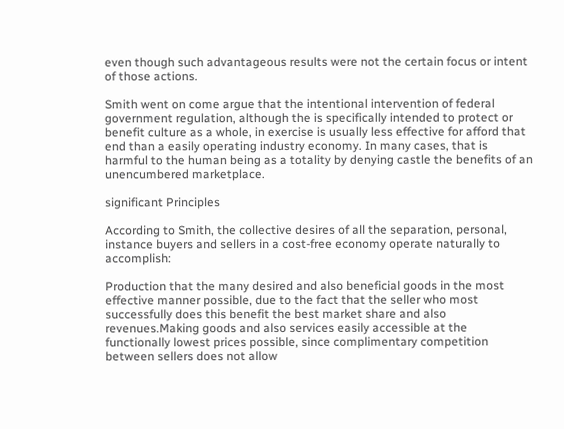even though such advantageous results were not the certain focus or intent of those actions.

Smith went on come argue that the intentional intervention of federal government regulation, although the is specifically intended to protect or benefit culture as a whole, in exercise is usually less effective for afford that end than a easily operating industry economy. In many cases, that is harmful to the human being as a totality by denying castle the benefits of an unencumbered marketplace.

significant Principles

According to Smith, the collective desires of all the separation, personal, instance buyers and sellers in a cost-free economy operate naturally to accomplish:

Production that the many desired and also beneficial goods in the most effective manner possible, due to the fact that the seller who most successfully does this benefit the best market share and also revenues.Making goods and also services easily accessible at the functionally lowest prices possible, since complimentary competition between sellers does not allow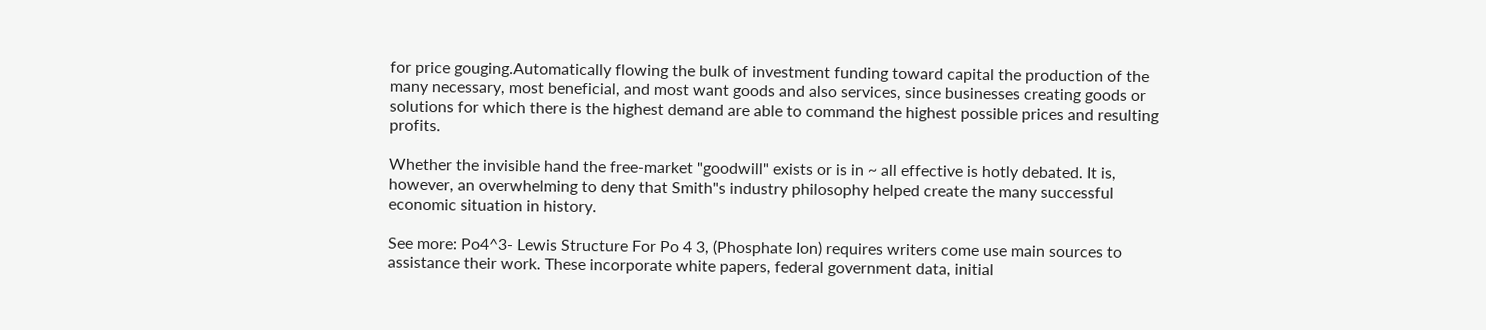for price gouging.Automatically flowing the bulk of investment funding toward capital the production of the many necessary, most beneficial, and most want goods and also services, since businesses creating goods or solutions for which there is the highest demand are able to command the highest possible prices and resulting profits.

Whether the invisible hand the free-market "goodwill" exists or is in ~ all effective is hotly debated. It is, however, an overwhelming to deny that Smith"s industry philosophy helped create the many successful economic situation in history.

See more: Po4^3- Lewis Structure For Po 4 3, (Phosphate Ion) requires writers come use main sources to assistance their work. These incorporate white papers, federal government data, initial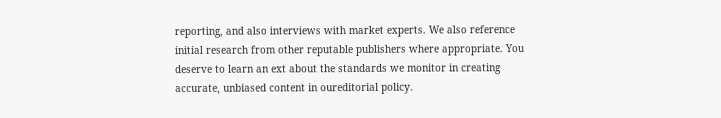reporting, and also interviews with market experts. We also reference initial research from other reputable publishers where appropriate. You deserve to learn an ext about the standards we monitor in creating accurate, unbiased content in oureditorial policy.